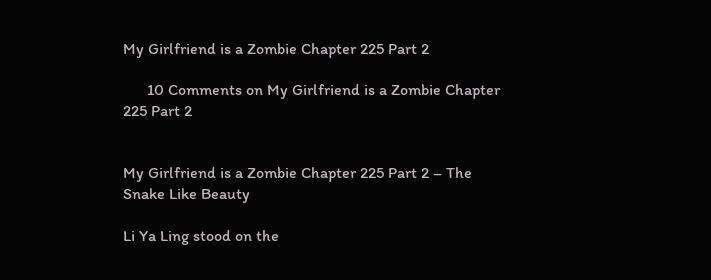My Girlfriend is a Zombie Chapter 225 Part 2

      10 Comments on My Girlfriend is a Zombie Chapter 225 Part 2


My Girlfriend is a Zombie Chapter 225 Part 2 – The Snake Like Beauty

Li Ya Ling stood on the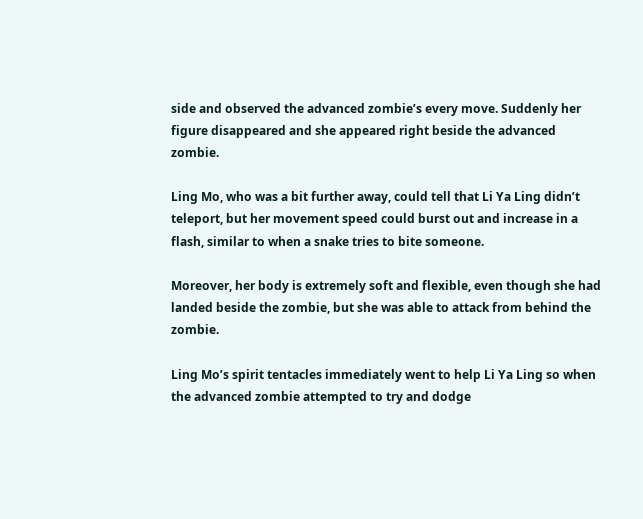side and observed the advanced zombie’s every move. Suddenly her figure disappeared and she appeared right beside the advanced zombie.

Ling Mo, who was a bit further away, could tell that Li Ya Ling didn’t teleport, but her movement speed could burst out and increase in a flash, similar to when a snake tries to bite someone.

Moreover, her body is extremely soft and flexible, even though she had landed beside the zombie, but she was able to attack from behind the zombie.

Ling Mo’s spirit tentacles immediately went to help Li Ya Ling so when the advanced zombie attempted to try and dodge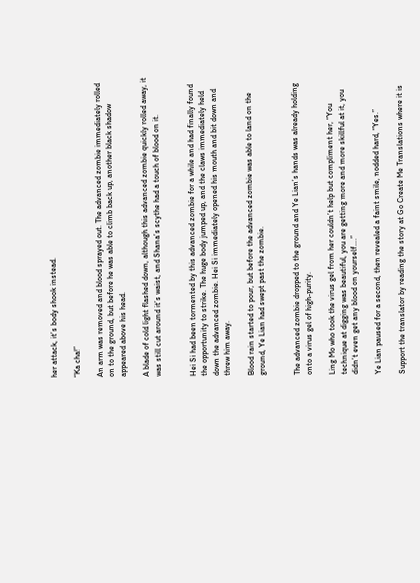her attack, it’s body shook instead.

“Ka cha!”

An arm was removed and blood sprayed out. The advanced zombie immediately rolled on to the ground, but before he was able to climb back up, another black shadow appeared above his head.

A blade of cold light flashed down, although this advanced zombie quickly rolled away, it was still cut around it’s waist, and Shana’s scythe had a touch of blood on it.


Hei Si had been tormented by this advanced zombie for a while and had finally found the opportunity to strike. The huge body jumped up, and the claws immediately held down the advanced zombie. Hei Si immediately opened his mouth and bit down and threw him away.

Blood rain started to pour, but before the advanced zombie was able to land on the ground, Ye Lian had swept past the zombie.


The advanced zombie dropped to the ground and Ye Lian’s hands was already holding onto a virus gel of high-purity.

Ling Mo who took the virus gel from her couldn’t help but compliment her, “You technique at digging was beautiful, you are getting more and more skillful at it, you didn’t even get any blood on yourself….”

Ye Lian paused for a second, then revealed a faint smile, nodded hard, “Yes.”

Support the translator by reading the story at Go Create Me Translations where it is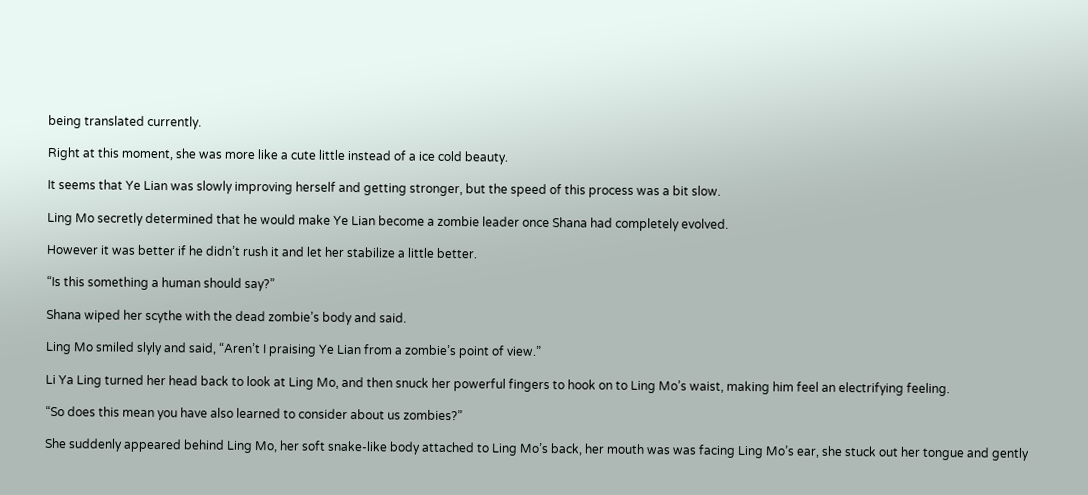being translated currently.

Right at this moment, she was more like a cute little instead of a ice cold beauty.

It seems that Ye Lian was slowly improving herself and getting stronger, but the speed of this process was a bit slow.

Ling Mo secretly determined that he would make Ye Lian become a zombie leader once Shana had completely evolved.

However it was better if he didn’t rush it and let her stabilize a little better.

“Is this something a human should say?”

Shana wiped her scythe with the dead zombie’s body and said.

Ling Mo smiled slyly and said, “Aren’t I praising Ye Lian from a zombie’s point of view.”

Li Ya Ling turned her head back to look at Ling Mo, and then snuck her powerful fingers to hook on to Ling Mo’s waist, making him feel an electrifying feeling.

“So does this mean you have also learned to consider about us zombies?”

She suddenly appeared behind Ling Mo, her soft snake-like body attached to Ling Mo’s back, her mouth was was facing Ling Mo’s ear, she stuck out her tongue and gently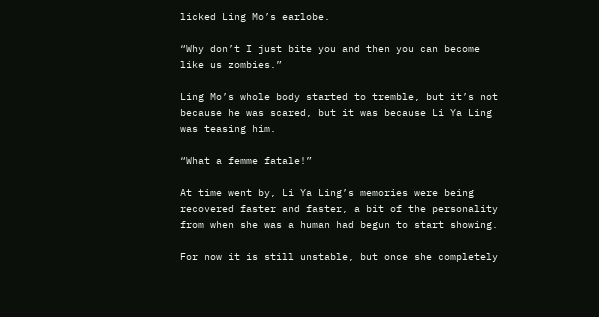licked Ling Mo’s earlobe.

“Why don’t I just bite you and then you can become like us zombies.”

Ling Mo’s whole body started to tremble, but it’s not because he was scared, but it was because Li Ya Ling was teasing him.

“What a femme fatale!”

At time went by, Li Ya Ling’s memories were being recovered faster and faster, a bit of the personality from when she was a human had begun to start showing.

For now it is still unstable, but once she completely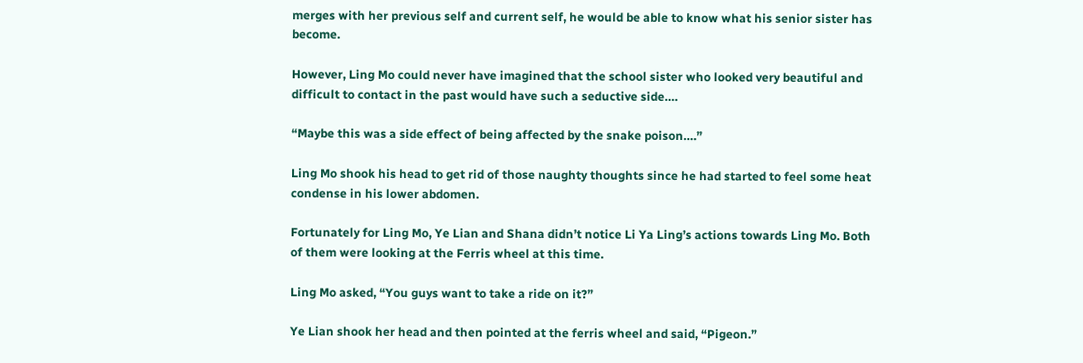merges with her previous self and current self, he would be able to know what his senior sister has become.

However, Ling Mo could never have imagined that the school sister who looked very beautiful and difficult to contact in the past would have such a seductive side….

“Maybe this was a side effect of being affected by the snake poison….”

Ling Mo shook his head to get rid of those naughty thoughts since he had started to feel some heat condense in his lower abdomen.

Fortunately for Ling Mo, Ye Lian and Shana didn’t notice Li Ya Ling’s actions towards Ling Mo. Both of them were looking at the Ferris wheel at this time.

Ling Mo asked, “You guys want to take a ride on it?”

Ye Lian shook her head and then pointed at the ferris wheel and said, “Pigeon.”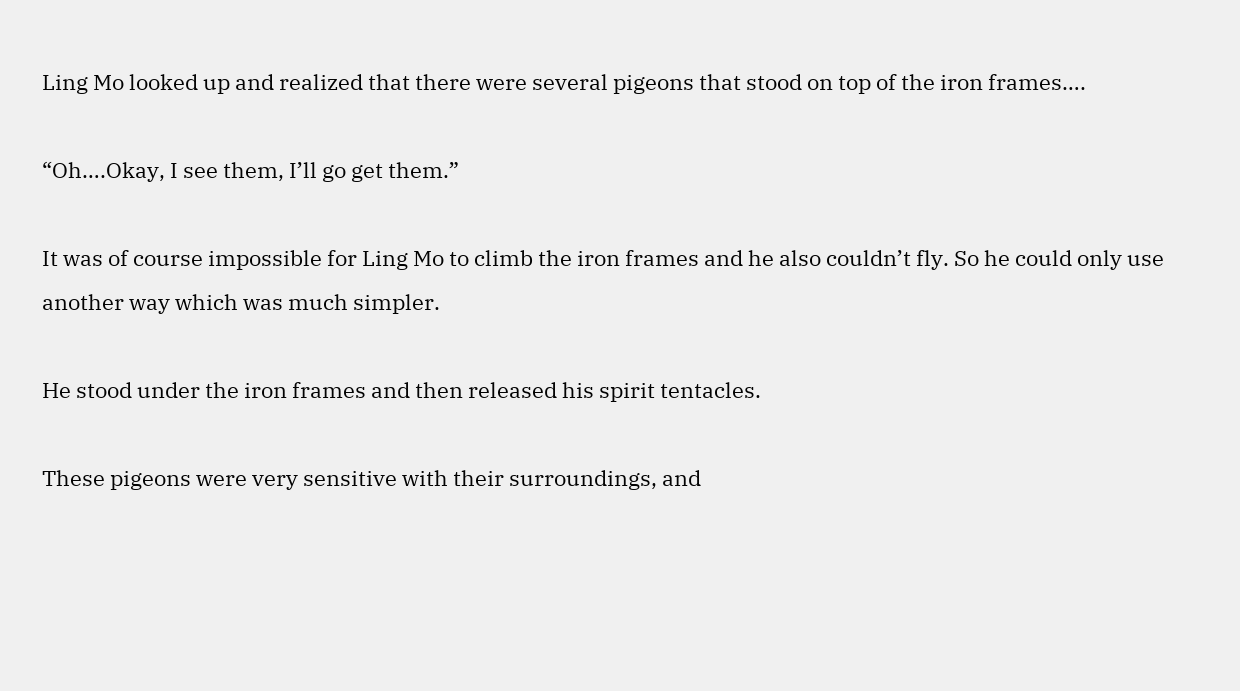Ling Mo looked up and realized that there were several pigeons that stood on top of the iron frames….

“Oh….Okay, I see them, I’ll go get them.”

It was of course impossible for Ling Mo to climb the iron frames and he also couldn’t fly. So he could only use another way which was much simpler.

He stood under the iron frames and then released his spirit tentacles.

These pigeons were very sensitive with their surroundings, and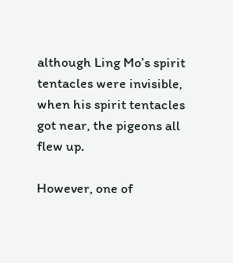although Ling Mo’s spirit tentacles were invisible, when his spirit tentacles got near, the pigeons all flew up.

However, one of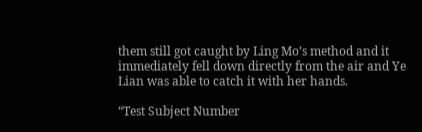them still got caught by Ling Mo’s method and it immediately fell down directly from the air and Ye Lian was able to catch it with her hands.

“Test Subject Number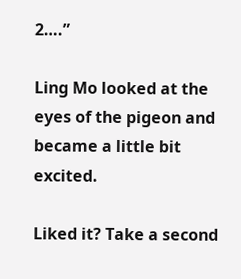2….”

Ling Mo looked at the eyes of the pigeon and became a little bit excited.

Liked it? Take a second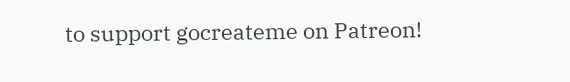to support gocreateme on Patreon!